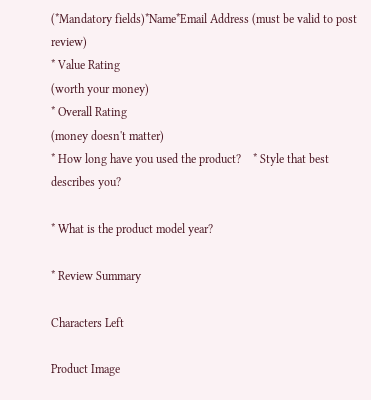(*Mandatory fields)*Name*Email Address (must be valid to post review)
* Value Rating
(worth your money)
* Overall Rating
(money doesn't matter)
* How long have you used the product?    * Style that best describes you?

* What is the product model year?

* Review Summary

Characters Left

Product Image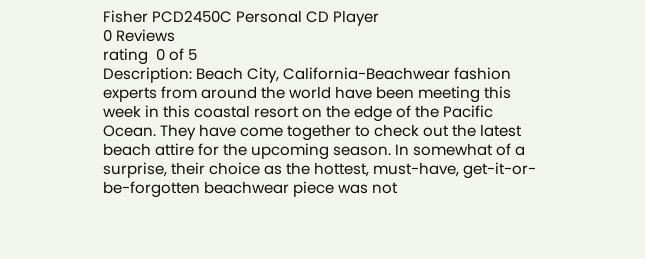Fisher PCD2450C Personal CD Player
0 Reviews
rating  0 of 5
Description: Beach City, California-Beachwear fashion experts from around the world have been meeting this week in this coastal resort on the edge of the Pacific Ocean. They have come together to check out the latest beach attire for the upcoming season. In somewhat of a surprise, their choice as the hottest, must-have, get-it-or-be-forgotten beachwear piece was not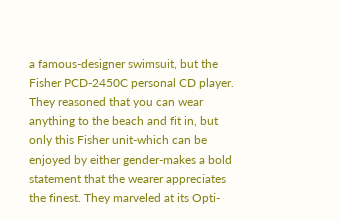a famous-designer swimsuit, but the Fisher PCD-2450C personal CD player. They reasoned that you can wear anything to the beach and fit in, but only this Fisher unit-which can be enjoyed by either gender-makes a bold statement that the wearer appreciates the finest. They marveled at its Opti-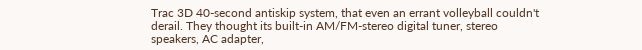Trac 3D 40-second antiskip system, that even an errant volleyball couldn't derail. They thought its built-in AM/FM-stereo digital tuner, stereo speakers, AC adapter,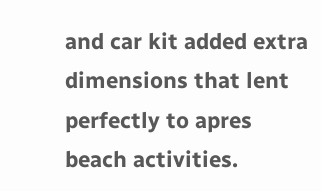and car kit added extra dimensions that lent perfectly to apres beach activities.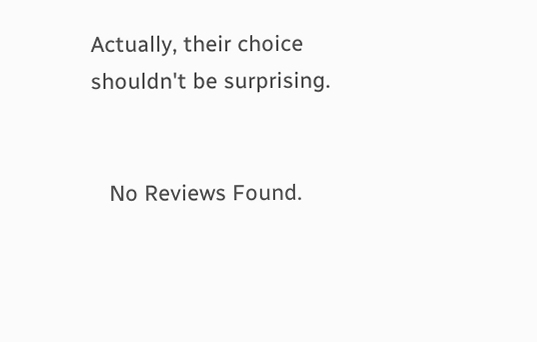Actually, their choice shouldn't be surprising.


   No Reviews Found.